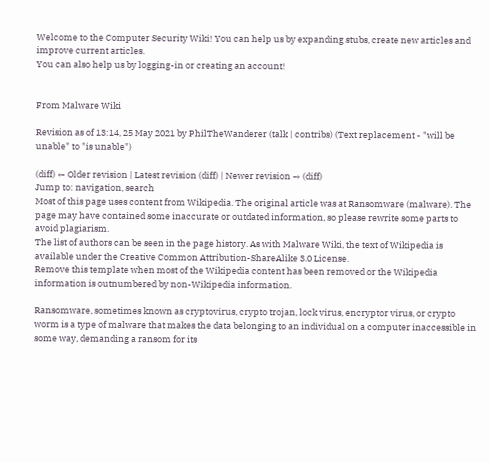Welcome to the Computer Security Wiki! You can help us by expanding stubs, create new articles and improve current articles.
You can also help us by logging-in or creating an account!


From Malware Wiki

Revision as of 13:14, 25 May 2021 by PhilTheWanderer (talk | contribs) (Text replacement - "will be unable" to "is unable")

(diff) ← Older revision | Latest revision (diff) | Newer revision → (diff)
Jump to: navigation, search
Most of this page uses content from Wikipedia. The original article was at Ransomware (malware). The page may have contained some inaccurate or outdated information, so please rewrite some parts to avoid plagiarism.
The list of authors can be seen in the page history. As with Malware Wiki, the text of Wikipedia is available under the Creative Common Attribution-ShareAlike 3.0 License.
Remove this template when most of the Wikipedia content has been removed or the Wikipedia information is outnumbered by non-Wikipedia information.

Ransomware, sometimes known as cryptovirus, crypto trojan, lock virus, encryptor virus, or crypto worm is a type of malware that makes the data belonging to an individual on a computer inaccessible in some way, demanding a ransom for its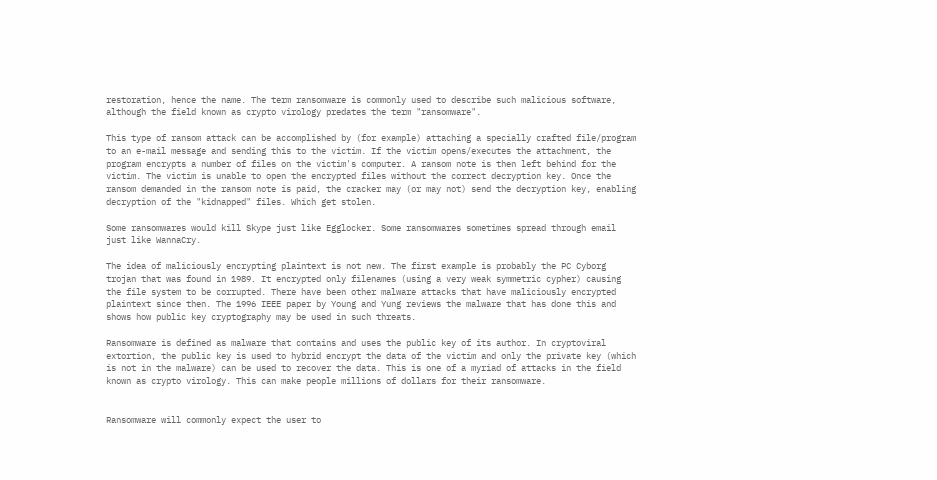restoration, hence the name. The term ransomware is commonly used to describe such malicious software, although the field known as crypto virology predates the term "ransomware".

This type of ransom attack can be accomplished by (for example) attaching a specially crafted file/program to an e-mail message and sending this to the victim. If the victim opens/executes the attachment, the program encrypts a number of files on the victim's computer. A ransom note is then left behind for the victim. The victim is unable to open the encrypted files without the correct decryption key. Once the ransom demanded in the ransom note is paid, the cracker may (or may not) send the decryption key, enabling decryption of the "kidnapped" files. Which get stolen.

Some ransomwares would kill Skype just like Egglocker. Some ransomwares sometimes spread through email just like WannaCry.

The idea of maliciously encrypting plaintext is not new. The first example is probably the PC Cyborg trojan that was found in 1989. It encrypted only filenames (using a very weak symmetric cypher) causing the file system to be corrupted. There have been other malware attacks that have maliciously encrypted plaintext since then. The 1996 IEEE paper by Young and Yung reviews the malware that has done this and shows how public key cryptography may be used in such threats.

Ransomware is defined as malware that contains and uses the public key of its author. In cryptoviral extortion, the public key is used to hybrid encrypt the data of the victim and only the private key (which is not in the malware) can be used to recover the data. This is one of a myriad of attacks in the field known as crypto virology. This can make people millions of dollars for their ransomware.


Ransomware will commonly expect the user to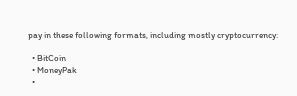pay in these following formats, including mostly cryptocurrency:

  • BitCoin
  • MoneyPak
  •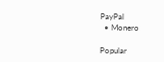PayPal
  • Monero

Popular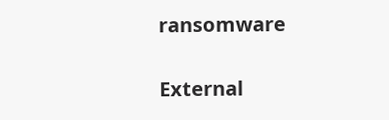ransomware

External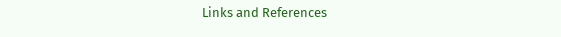Links and References